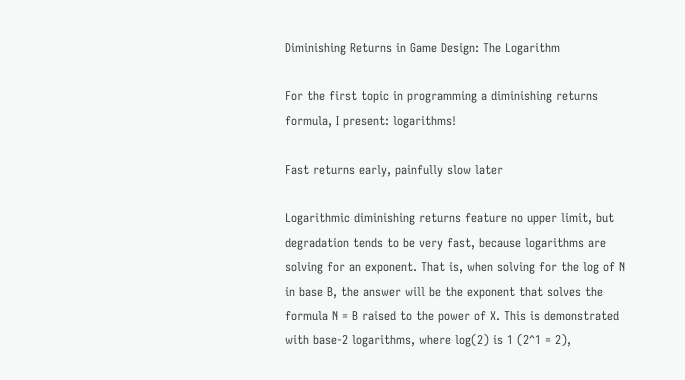Diminishing Returns in Game Design: The Logarithm

For the first topic in programming a diminishing returns formula, I present: logarithms!

Fast returns early, painfully slow later

Logarithmic diminishing returns feature no upper limit, but degradation tends to be very fast, because logarithms are solving for an exponent. That is, when solving for the log of N in base B, the answer will be the exponent that solves the formula N = B raised to the power of X. This is demonstrated with base-2 logarithms, where log(2) is 1 (2^1 = 2),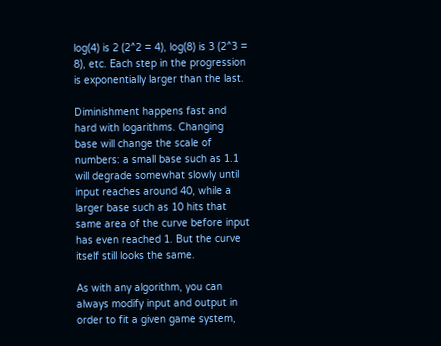log(4) is 2 (2^2 = 4), log(8) is 3 (2^3 = 8), etc. Each step in the progression is exponentially larger than the last.

Diminishment happens fast and hard with logarithms. Changing base will change the scale of numbers: a small base such as 1.1 will degrade somewhat slowly until input reaches around 40, while a larger base such as 10 hits that same area of the curve before input has even reached 1. But the curve itself still looks the same.

As with any algorithm, you can always modify input and output in order to fit a given game system,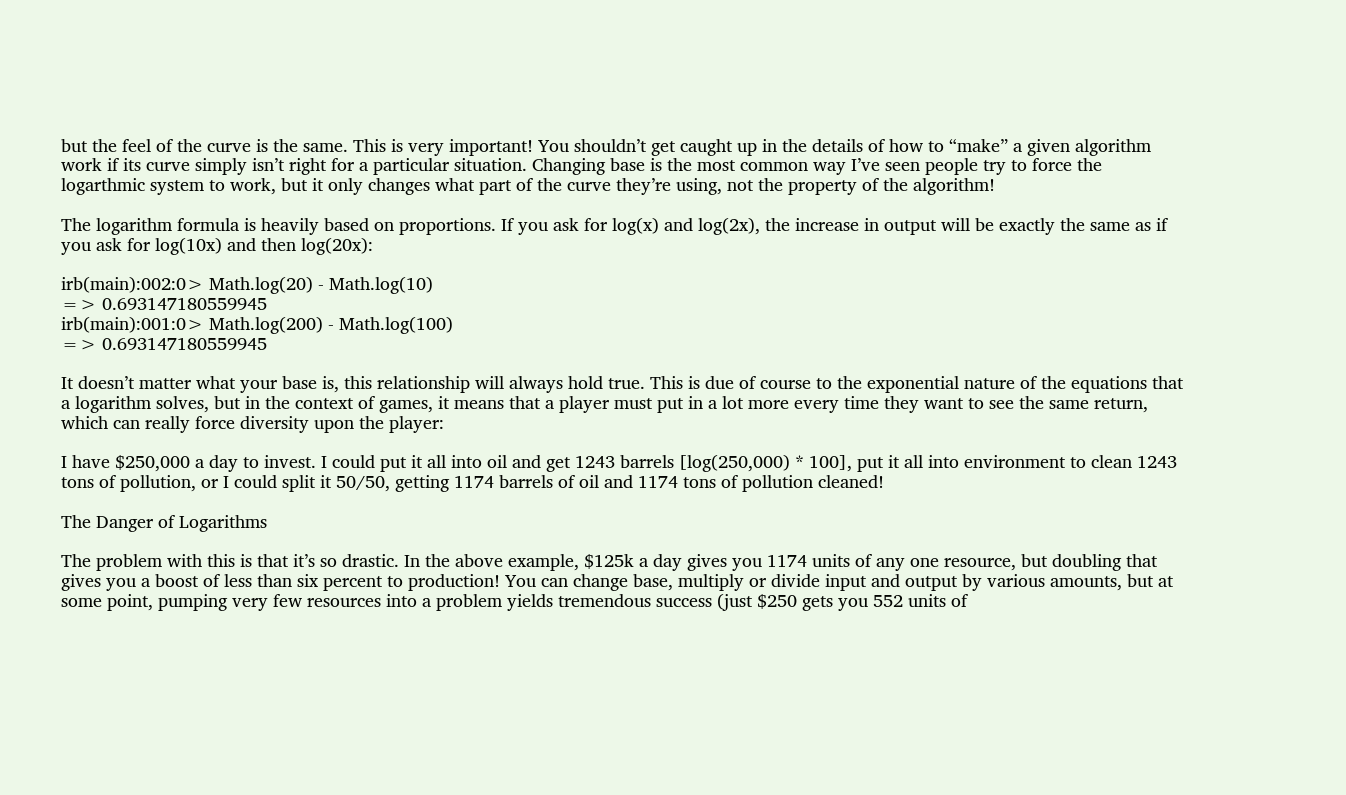but the feel of the curve is the same. This is very important! You shouldn’t get caught up in the details of how to “make” a given algorithm work if its curve simply isn’t right for a particular situation. Changing base is the most common way I’ve seen people try to force the logarthmic system to work, but it only changes what part of the curve they’re using, not the property of the algorithm!

The logarithm formula is heavily based on proportions. If you ask for log(x) and log(2x), the increase in output will be exactly the same as if you ask for log(10x) and then log(20x):

irb(main):002:0> Math.log(20) - Math.log(10)
=> 0.693147180559945
irb(main):001:0> Math.log(200) - Math.log(100)
=> 0.693147180559945

It doesn’t matter what your base is, this relationship will always hold true. This is due of course to the exponential nature of the equations that a logarithm solves, but in the context of games, it means that a player must put in a lot more every time they want to see the same return, which can really force diversity upon the player:

I have $250,000 a day to invest. I could put it all into oil and get 1243 barrels [log(250,000) * 100], put it all into environment to clean 1243 tons of pollution, or I could split it 50/50, getting 1174 barrels of oil and 1174 tons of pollution cleaned!

The Danger of Logarithms

The problem with this is that it’s so drastic. In the above example, $125k a day gives you 1174 units of any one resource, but doubling that gives you a boost of less than six percent to production! You can change base, multiply or divide input and output by various amounts, but at some point, pumping very few resources into a problem yields tremendous success (just $250 gets you 552 units of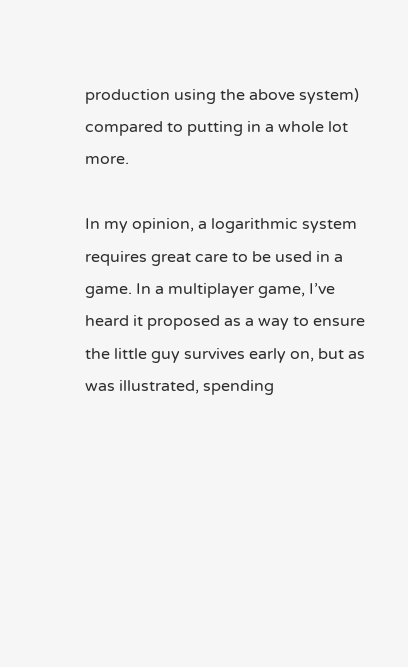production using the above system) compared to putting in a whole lot more.

In my opinion, a logarithmic system requires great care to be used in a game. In a multiplayer game, I’ve heard it proposed as a way to ensure the little guy survives early on, but as was illustrated, spending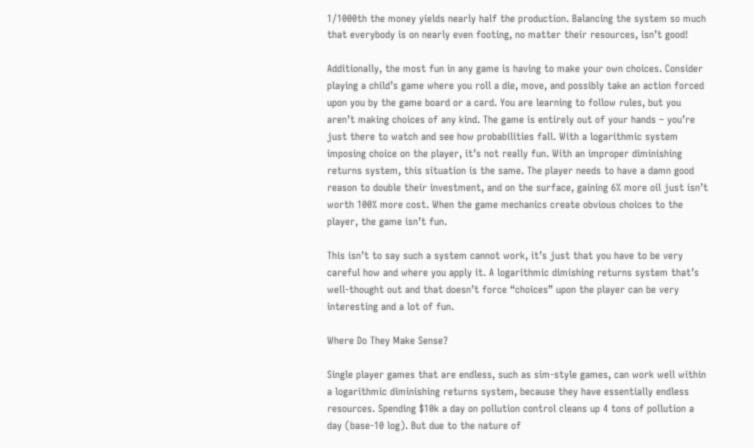1/1000th the money yields nearly half the production. Balancing the system so much that everybody is on nearly even footing, no matter their resources, isn’t good!

Additionally, the most fun in any game is having to make your own choices. Consider playing a child’s game where you roll a die, move, and possibly take an action forced upon you by the game board or a card. You are learning to follow rules, but you aren’t making choices of any kind. The game is entirely out of your hands – you’re just there to watch and see how probabilities fall. With a logarithmic system imposing choice on the player, it’s not really fun. With an improper diminishing returns system, this situation is the same. The player needs to have a damn good reason to double their investment, and on the surface, gaining 6% more oil just isn’t worth 100% more cost. When the game mechanics create obvious choices to the player, the game isn’t fun.

This isn’t to say such a system cannot work, it’s just that you have to be very careful how and where you apply it. A logarithmic dimishing returns system that’s well-thought out and that doesn’t force “choices” upon the player can be very interesting and a lot of fun.

Where Do They Make Sense?

Single player games that are endless, such as sim-style games, can work well within a logarithmic diminishing returns system, because they have essentially endless resources. Spending $10k a day on pollution control cleans up 4 tons of pollution a day (base-10 log). But due to the nature of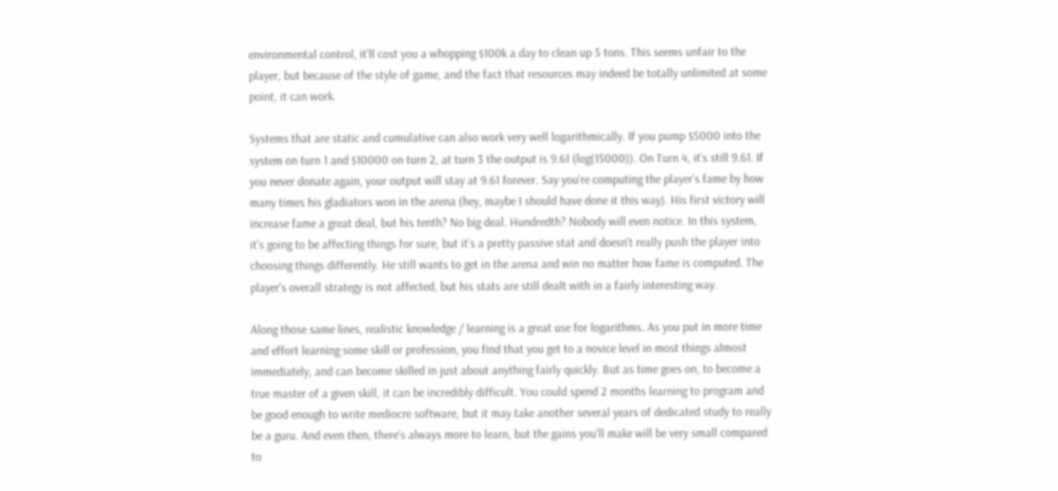environmental control, it’ll cost you a whopping $100k a day to clean up 5 tons. This seems unfair to the player, but because of the style of game, and the fact that resources may indeed be totally unlimited at some point, it can work.

Systems that are static and cumulative can also work very well logarithmically. If you pump $5000 into the system on turn 1 and $10000 on turn 2, at turn 3 the output is 9.61 (log(15000)). On Turn 4, it’s still 9.61. If you never donate again, your output will stay at 9.61 forever. Say you’re computing the player’s fame by how many times his gladiators won in the arena (hey, maybe I should have done it this way). His first victory will increase fame a great deal, but his tenth? No big deal. Hundredth? Nobody will even notice. In this system, it’s going to be affecting things for sure, but it’s a pretty passive stat and doesn’t really push the player into choosing things differently. He still wants to get in the arena and win no matter how fame is computed. The player’s overall strategy is not affected, but his stats are still dealt with in a fairly interesting way.

Along those same lines, realistic knowledge / learning is a great use for logarithms. As you put in more time and effort learning some skill or profession, you find that you get to a novice level in most things almost immediately, and can become skilled in just about anything fairly quickly. But as time goes on, to become a true master of a given skill, it can be incredibly difficult. You could spend 2 months learning to program and be good enough to write mediocre software, but it may take another several years of dedicated study to really be a guru. And even then, there’s always more to learn, but the gains you’ll make will be very small compared to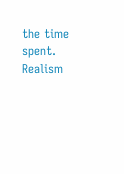the time spent. Realism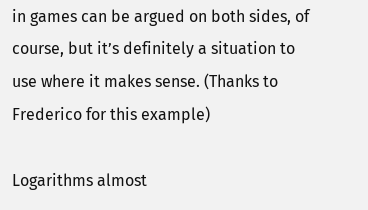in games can be argued on both sides, of course, but it’s definitely a situation to use where it makes sense. (Thanks to Frederico for this example)

Logarithms almost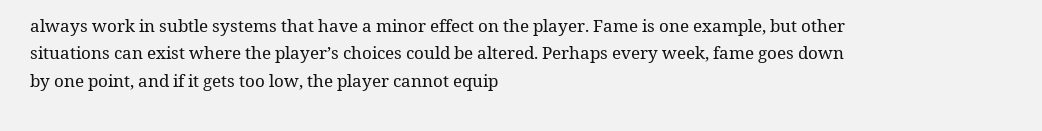always work in subtle systems that have a minor effect on the player. Fame is one example, but other situations can exist where the player’s choices could be altered. Perhaps every week, fame goes down by one point, and if it gets too low, the player cannot equip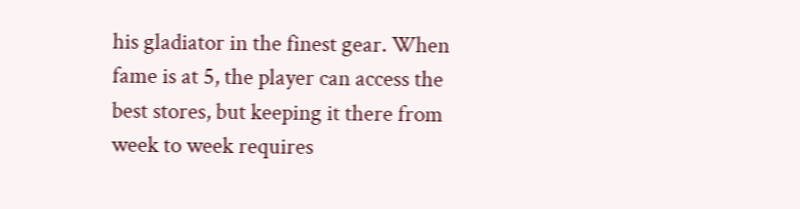his gladiator in the finest gear. When fame is at 5, the player can access the best stores, but keeping it there from week to week requires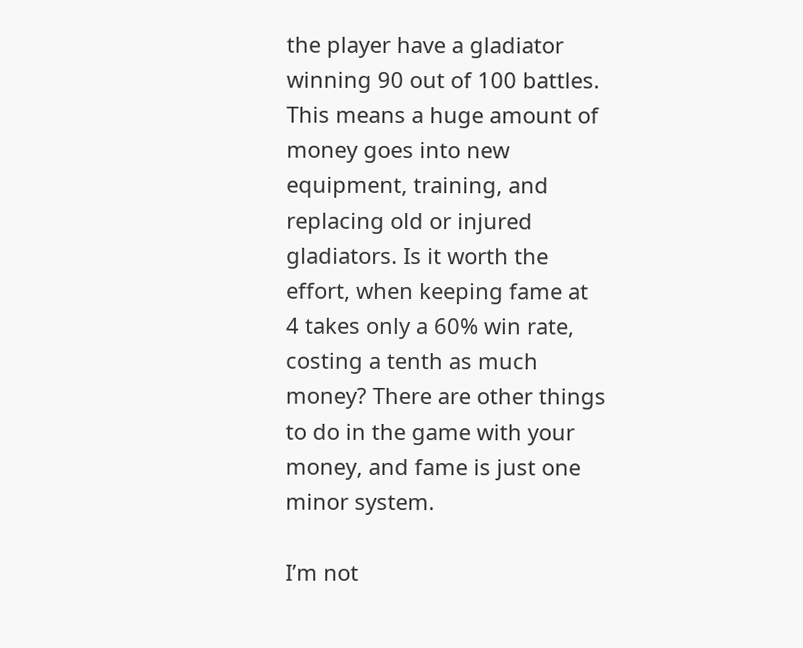the player have a gladiator winning 90 out of 100 battles. This means a huge amount of money goes into new equipment, training, and replacing old or injured gladiators. Is it worth the effort, when keeping fame at 4 takes only a 60% win rate, costing a tenth as much money? There are other things to do in the game with your money, and fame is just one minor system.

I’m not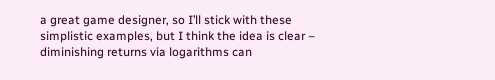a great game designer, so I’ll stick with these simplistic examples, but I think the idea is clear – diminishing returns via logarithms can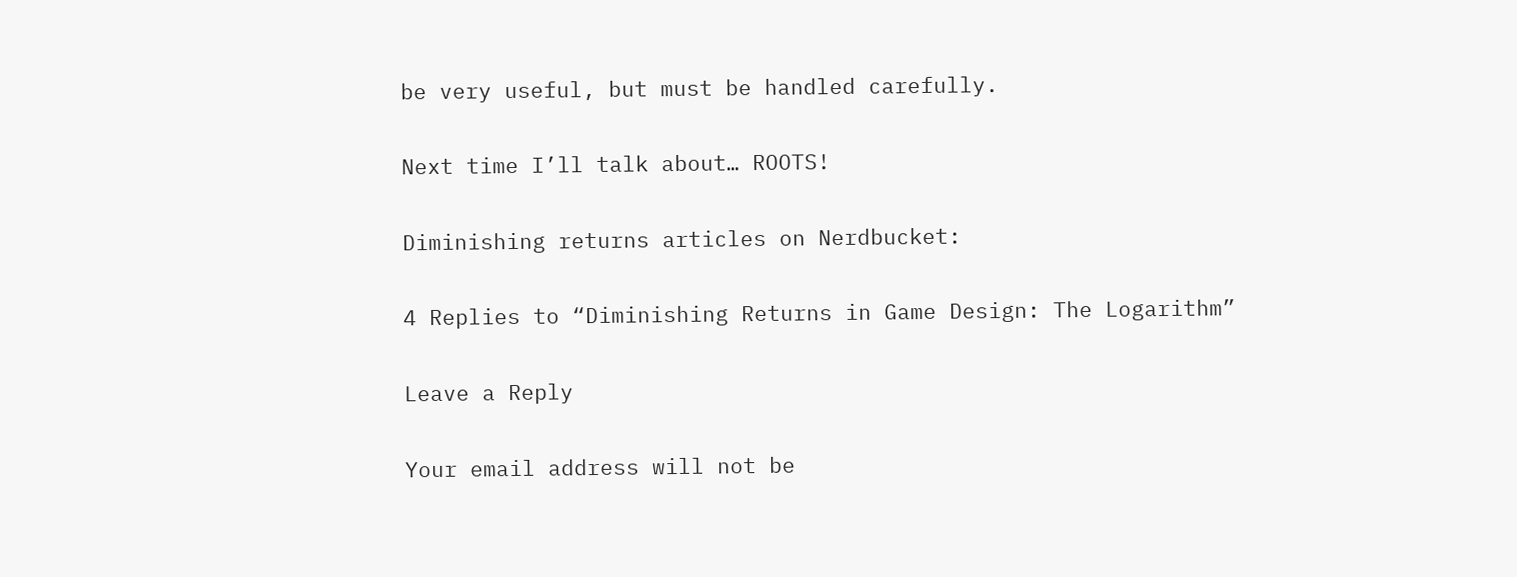be very useful, but must be handled carefully.

Next time I’ll talk about… ROOTS!

Diminishing returns articles on Nerdbucket:

4 Replies to “Diminishing Returns in Game Design: The Logarithm”

Leave a Reply

Your email address will not be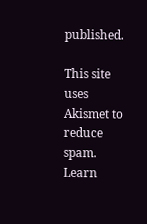published.

This site uses Akismet to reduce spam. Learn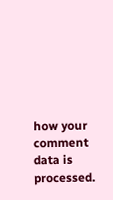how your comment data is processed.